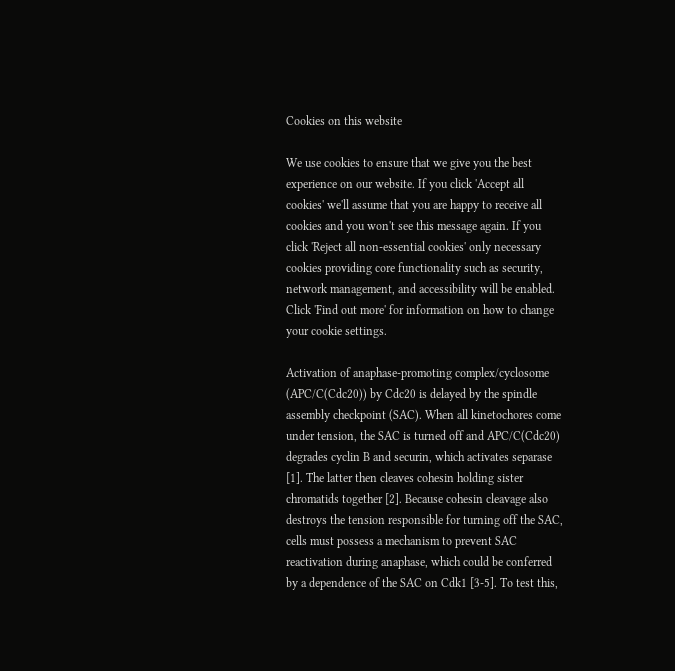Cookies on this website

We use cookies to ensure that we give you the best experience on our website. If you click 'Accept all cookies' we'll assume that you are happy to receive all cookies and you won't see this message again. If you click 'Reject all non-essential cookies' only necessary cookies providing core functionality such as security, network management, and accessibility will be enabled. Click 'Find out more' for information on how to change your cookie settings.

Activation of anaphase-promoting complex/cyclosome (APC/C(Cdc20)) by Cdc20 is delayed by the spindle assembly checkpoint (SAC). When all kinetochores come under tension, the SAC is turned off and APC/C(Cdc20) degrades cyclin B and securin, which activates separase [1]. The latter then cleaves cohesin holding sister chromatids together [2]. Because cohesin cleavage also destroys the tension responsible for turning off the SAC, cells must possess a mechanism to prevent SAC reactivation during anaphase, which could be conferred by a dependence of the SAC on Cdk1 [3-5]. To test this,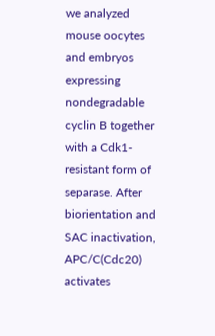we analyzed mouse oocytes and embryos expressing nondegradable cyclin B together with a Cdk1-resistant form of separase. After biorientation and SAC inactivation, APC/C(Cdc20) activates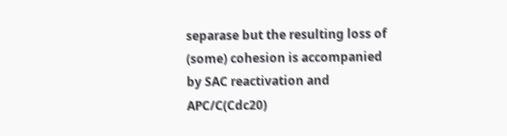separase but the resulting loss of (some) cohesion is accompanied by SAC reactivation and APC/C(Cdc20)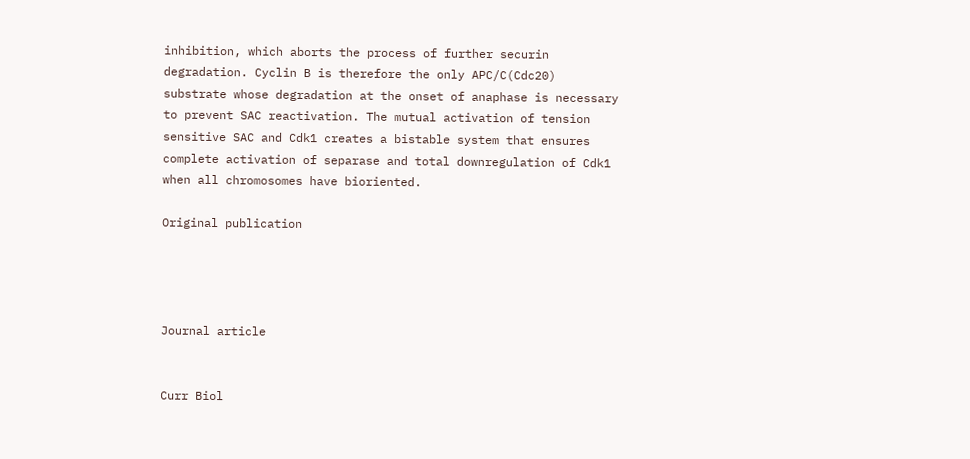inhibition, which aborts the process of further securin degradation. Cyclin B is therefore the only APC/C(Cdc20) substrate whose degradation at the onset of anaphase is necessary to prevent SAC reactivation. The mutual activation of tension sensitive SAC and Cdk1 creates a bistable system that ensures complete activation of separase and total downregulation of Cdk1 when all chromosomes have bioriented.

Original publication




Journal article


Curr Biol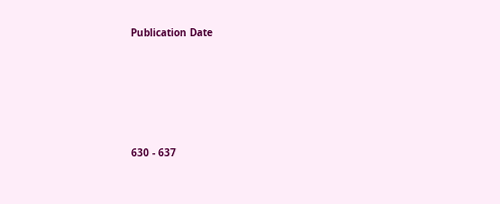Publication Date





630 - 637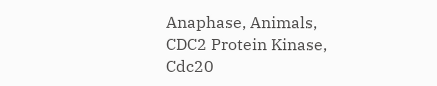Anaphase, Animals, CDC2 Protein Kinase, Cdc20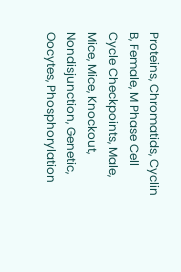Proteins, Chromatids, Cyclin B, Female, M Phase Cell Cycle Checkpoints, Male, Mice, Mice, Knockout, Nondisjunction, Genetic, Oocytes, Phosphorylation